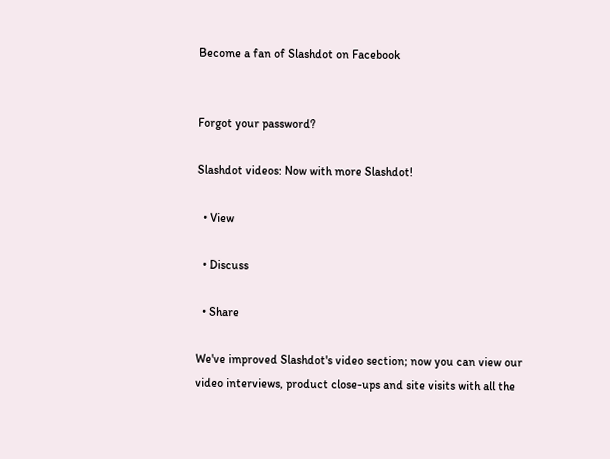Become a fan of Slashdot on Facebook


Forgot your password?

Slashdot videos: Now with more Slashdot!

  • View

  • Discuss

  • Share

We've improved Slashdot's video section; now you can view our video interviews, product close-ups and site visits with all the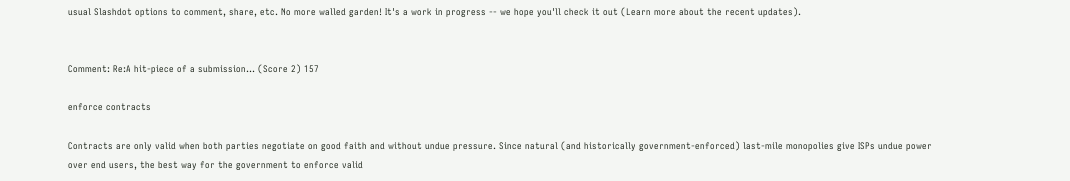usual Slashdot options to comment, share, etc. No more walled garden! It's a work in progress -- we hope you'll check it out (Learn more about the recent updates).


Comment: Re:A hit-piece of a submission... (Score 2) 157

enforce contracts

Contracts are only valid when both parties negotiate on good faith and without undue pressure. Since natural (and historically government-enforced) last-mile monopolies give ISPs undue power over end users, the best way for the government to enforce valid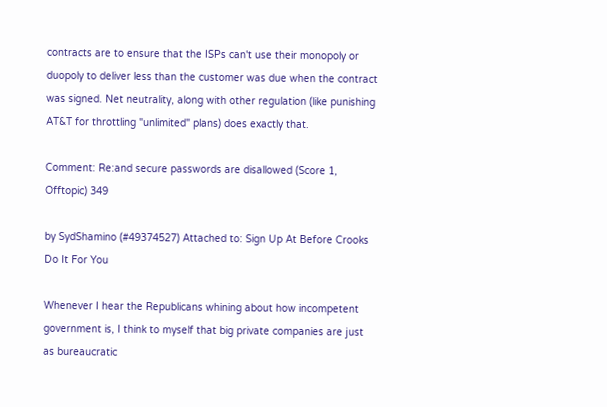contracts are to ensure that the ISPs can't use their monopoly or duopoly to deliver less than the customer was due when the contract was signed. Net neutrality, along with other regulation (like punishing AT&T for throttling "unlimited" plans) does exactly that.

Comment: Re:and secure passwords are disallowed (Score 1, Offtopic) 349

by SydShamino (#49374527) Attached to: Sign Up At Before Crooks Do It For You

Whenever I hear the Republicans whining about how incompetent government is, I think to myself that big private companies are just as bureaucratic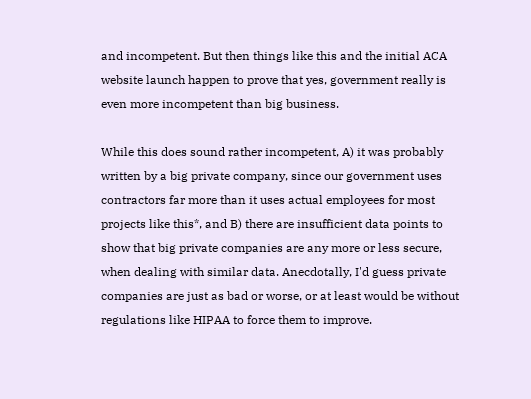and incompetent. But then things like this and the initial ACA website launch happen to prove that yes, government really is even more incompetent than big business.

While this does sound rather incompetent, A) it was probably written by a big private company, since our government uses contractors far more than it uses actual employees for most projects like this*, and B) there are insufficient data points to show that big private companies are any more or less secure, when dealing with similar data. Anecdotally, I'd guess private companies are just as bad or worse, or at least would be without regulations like HIPAA to force them to improve.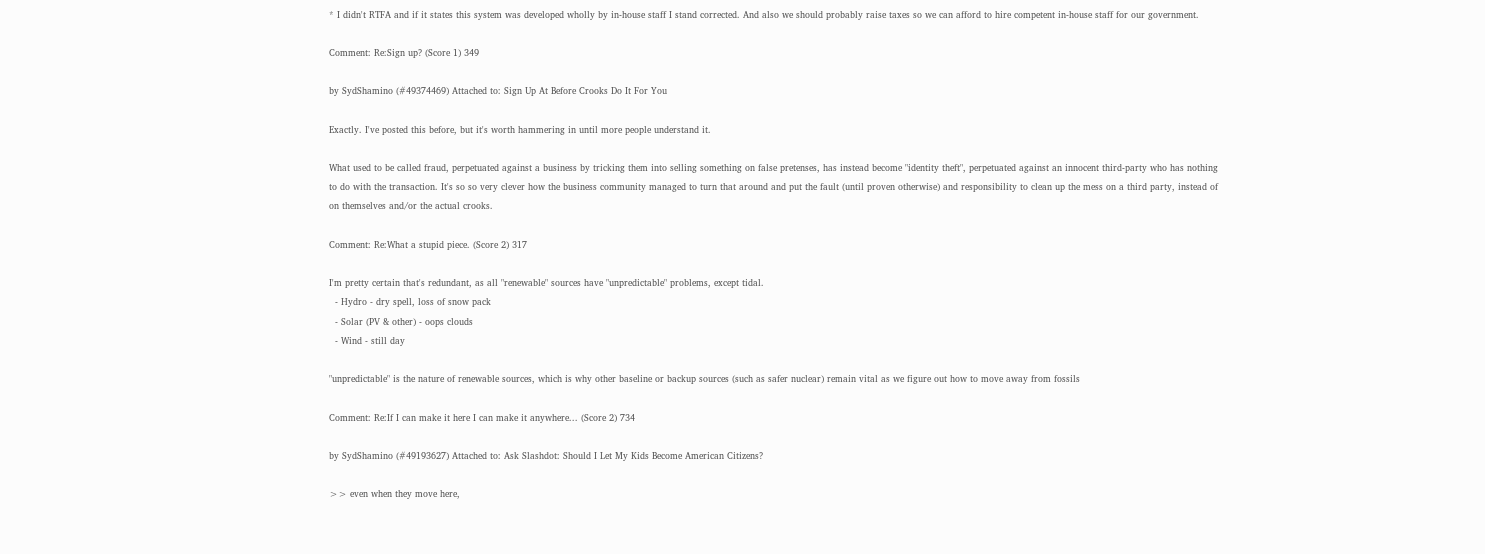* I didn't RTFA and if it states this system was developed wholly by in-house staff I stand corrected. And also we should probably raise taxes so we can afford to hire competent in-house staff for our government.

Comment: Re:Sign up? (Score 1) 349

by SydShamino (#49374469) Attached to: Sign Up At Before Crooks Do It For You

Exactly. I've posted this before, but it's worth hammering in until more people understand it.

What used to be called fraud, perpetuated against a business by tricking them into selling something on false pretenses, has instead become "identity theft", perpetuated against an innocent third-party who has nothing to do with the transaction. It's so so very clever how the business community managed to turn that around and put the fault (until proven otherwise) and responsibility to clean up the mess on a third party, instead of on themselves and/or the actual crooks.

Comment: Re:What a stupid piece. (Score 2) 317

I'm pretty certain that's redundant, as all "renewable" sources have "unpredictable" problems, except tidal.
  - Hydro - dry spell, loss of snow pack
  - Solar (PV & other) - oops clouds
  - Wind - still day

"unpredictable" is the nature of renewable sources, which is why other baseline or backup sources (such as safer nuclear) remain vital as we figure out how to move away from fossils

Comment: Re:If I can make it here I can make it anywhere... (Score 2) 734

by SydShamino (#49193627) Attached to: Ask Slashdot: Should I Let My Kids Become American Citizens?

>> even when they move here,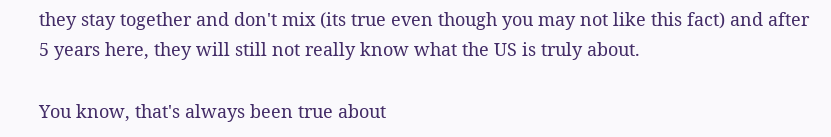they stay together and don't mix (its true even though you may not like this fact) and after 5 years here, they will still not really know what the US is truly about.

You know, that's always been true about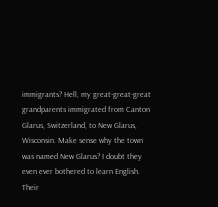immigrants? Hell, my great-great-great grandparents immigrated from Canton Glarus, Switzerland, to New Glarus, Wisconsin. Make sense why the town was named New Glarus? I doubt they even ever bothered to learn English. Their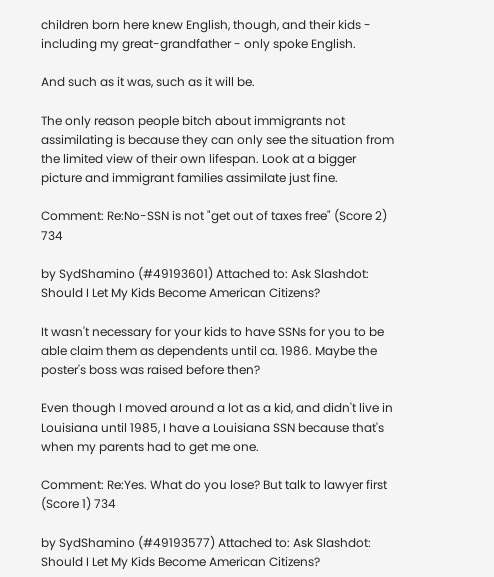children born here knew English, though, and their kids - including my great-grandfather - only spoke English.

And such as it was, such as it will be.

The only reason people bitch about immigrants not assimilating is because they can only see the situation from the limited view of their own lifespan. Look at a bigger picture and immigrant families assimilate just fine.

Comment: Re:No-SSN is not "get out of taxes free" (Score 2) 734

by SydShamino (#49193601) Attached to: Ask Slashdot: Should I Let My Kids Become American Citizens?

It wasn't necessary for your kids to have SSNs for you to be able claim them as dependents until ca. 1986. Maybe the poster's boss was raised before then?

Even though I moved around a lot as a kid, and didn't live in Louisiana until 1985, I have a Louisiana SSN because that's when my parents had to get me one.

Comment: Re:Yes. What do you lose? But talk to lawyer first (Score 1) 734

by SydShamino (#49193577) Attached to: Ask Slashdot: Should I Let My Kids Become American Citizens?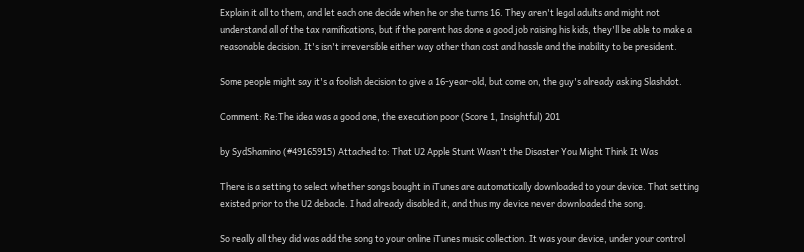Explain it all to them, and let each one decide when he or she turns 16. They aren't legal adults and might not understand all of the tax ramifications, but if the parent has done a good job raising his kids, they'll be able to make a reasonable decision. It's isn't irreversible either way other than cost and hassle and the inability to be president.

Some people might say it's a foolish decision to give a 16-year-old, but come on, the guy's already asking Slashdot.

Comment: Re:The idea was a good one, the execution poor (Score 1, Insightful) 201

by SydShamino (#49165915) Attached to: That U2 Apple Stunt Wasn't the Disaster You Might Think It Was

There is a setting to select whether songs bought in iTunes are automatically downloaded to your device. That setting existed prior to the U2 debacle. I had already disabled it, and thus my device never downloaded the song.

So really all they did was add the song to your online iTunes music collection. It was your device, under your control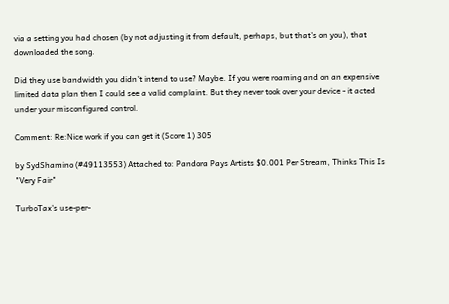via a setting you had chosen (by not adjusting it from default, perhaps, but that's on you), that downloaded the song.

Did they use bandwidth you didn't intend to use? Maybe. If you were roaming and on an expensive limited data plan then I could see a valid complaint. But they never took over your device - it acted under your misconfigured control.

Comment: Re:Nice work if you can get it (Score 1) 305

by SydShamino (#49113553) Attached to: Pandora Pays Artists $0.001 Per Stream, Thinks This Is "Very Fair"

TurboTax's use-per-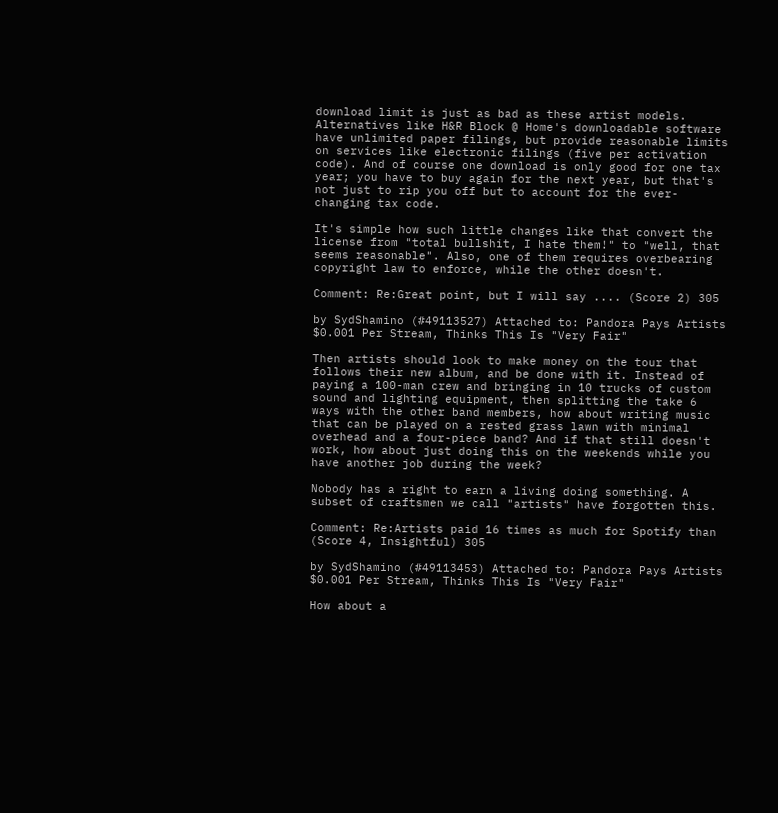download limit is just as bad as these artist models. Alternatives like H&R Block @ Home's downloadable software have unlimited paper filings, but provide reasonable limits on services like electronic filings (five per activation code). And of course one download is only good for one tax year; you have to buy again for the next year, but that's not just to rip you off but to account for the ever-changing tax code.

It's simple how such little changes like that convert the license from "total bullshit, I hate them!" to "well, that seems reasonable". Also, one of them requires overbearing copyright law to enforce, while the other doesn't.

Comment: Re:Great point, but I will say .... (Score 2) 305

by SydShamino (#49113527) Attached to: Pandora Pays Artists $0.001 Per Stream, Thinks This Is "Very Fair"

Then artists should look to make money on the tour that follows their new album, and be done with it. Instead of paying a 100-man crew and bringing in 10 trucks of custom sound and lighting equipment, then splitting the take 6 ways with the other band members, how about writing music that can be played on a rested grass lawn with minimal overhead and a four-piece band? And if that still doesn't work, how about just doing this on the weekends while you have another job during the week?

Nobody has a right to earn a living doing something. A subset of craftsmen we call "artists" have forgotten this.

Comment: Re:Artists paid 16 times as much for Spotify than (Score 4, Insightful) 305

by SydShamino (#49113453) Attached to: Pandora Pays Artists $0.001 Per Stream, Thinks This Is "Very Fair"

How about a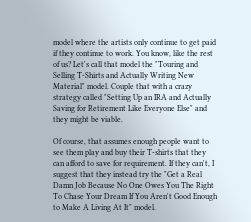model where the artists only continue to get paid if they continue to work. You know, like the rest of us? Let's call that model the "Touring and Selling T-Shirts and Actually Writing New Material" model. Couple that with a crazy strategy called "Setting Up an IRA and Actually Saving for Retirement Like Everyone Else" and they might be viable.

Of course, that assumes enough people want to see them play and buy their T-shirts that they can afford to save for requirement. If they can't, I suggest that they instead try the "Get a Real Damn Job Because No One Owes You The Right To Chase Your Dream If You Aren't Good Enough to Make A Living At It" model.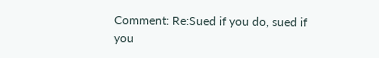Comment: Re:Sued if you do, sued if you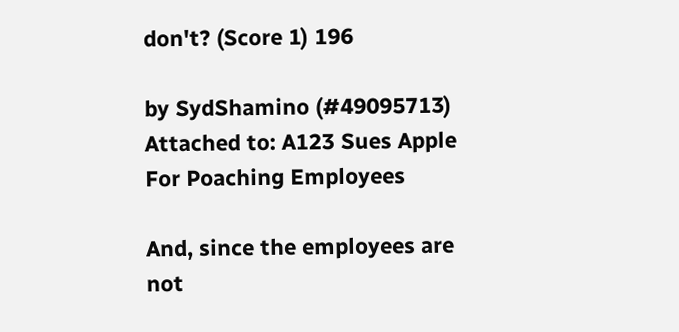don't? (Score 1) 196

by SydShamino (#49095713) Attached to: A123 Sues Apple For Poaching Employees

And, since the employees are not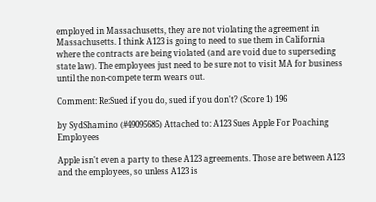employed in Massachusetts, they are not violating the agreement in Massachusetts. I think A123 is going to need to sue them in California where the contracts are being violated (and are void due to superseding state law). The employees just need to be sure not to visit MA for business until the non-compete term wears out.

Comment: Re:Sued if you do, sued if you don't? (Score 1) 196

by SydShamino (#49095685) Attached to: A123 Sues Apple For Poaching Employees

Apple isn't even a party to these A123 agreements. Those are between A123 and the employees, so unless A123 is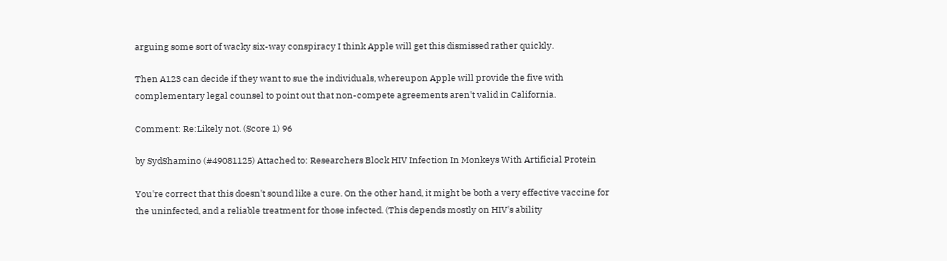arguing some sort of wacky six-way conspiracy I think Apple will get this dismissed rather quickly.

Then A123 can decide if they want to sue the individuals, whereupon Apple will provide the five with complementary legal counsel to point out that non-compete agreements aren't valid in California.

Comment: Re:Likely not. (Score 1) 96

by SydShamino (#49081125) Attached to: Researchers Block HIV Infection In Monkeys With Artificial Protein

You're correct that this doesn't sound like a cure. On the other hand, it might be both a very effective vaccine for the uninfected, and a reliable treatment for those infected. (This depends mostly on HIV's ability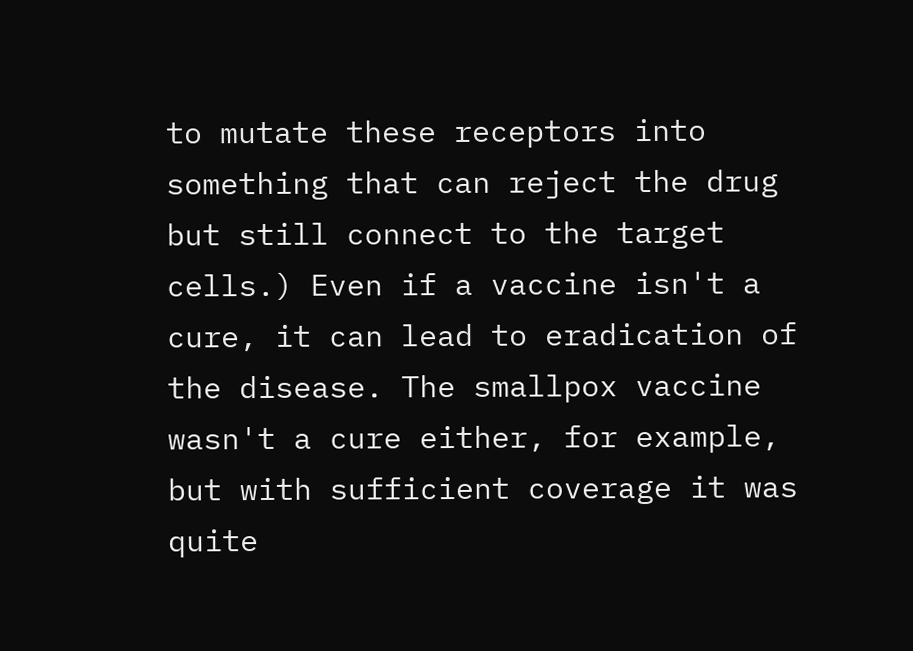to mutate these receptors into something that can reject the drug but still connect to the target cells.) Even if a vaccine isn't a cure, it can lead to eradication of the disease. The smallpox vaccine wasn't a cure either, for example, but with sufficient coverage it was quite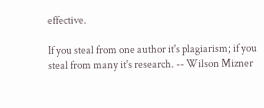effective.

If you steal from one author it's plagiarism; if you steal from many it's research. -- Wilson Mizner